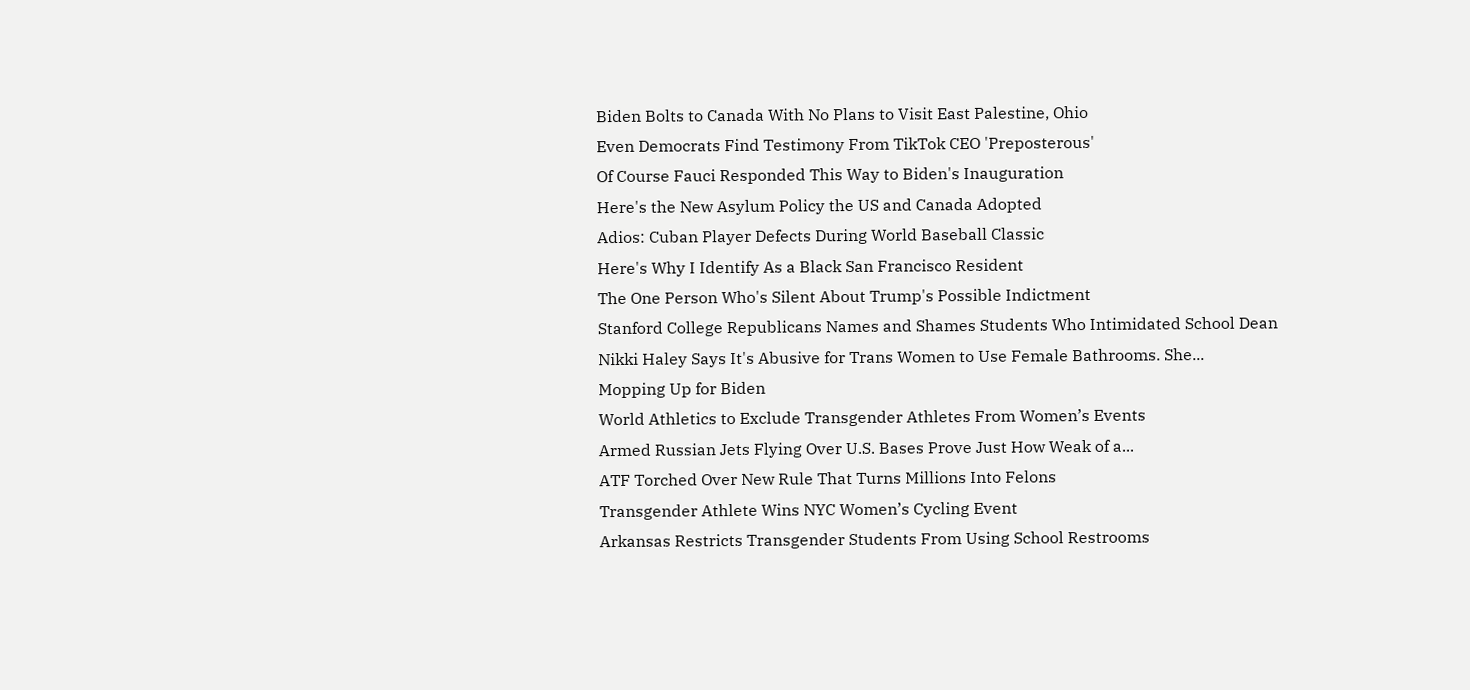Biden Bolts to Canada With No Plans to Visit East Palestine, Ohio
Even Democrats Find Testimony From TikTok CEO 'Preposterous'
Of Course Fauci Responded This Way to Biden's Inauguration
Here's the New Asylum Policy the US and Canada Adopted
Adios: Cuban Player Defects During World Baseball Classic
Here's Why I Identify As a Black San Francisco Resident
The One Person Who's Silent About Trump's Possible Indictment
Stanford College Republicans Names and Shames Students Who Intimidated School Dean
Nikki Haley Says It's Abusive for Trans Women to Use Female Bathrooms. She...
Mopping Up for Biden
World Athletics to Exclude Transgender Athletes From Women’s Events
Armed Russian Jets Flying Over U.S. Bases Prove Just How Weak of a...
ATF Torched Over New Rule That Turns Millions Into Felons
Transgender Athlete Wins NYC Women’s Cycling Event
Arkansas Restricts Transgender Students From Using School Restrooms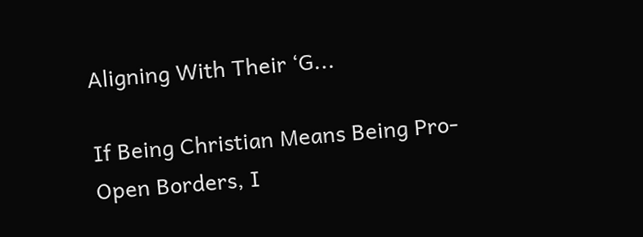Aligning With Their ‘G...

If Being Christian Means Being Pro-Open Borders, I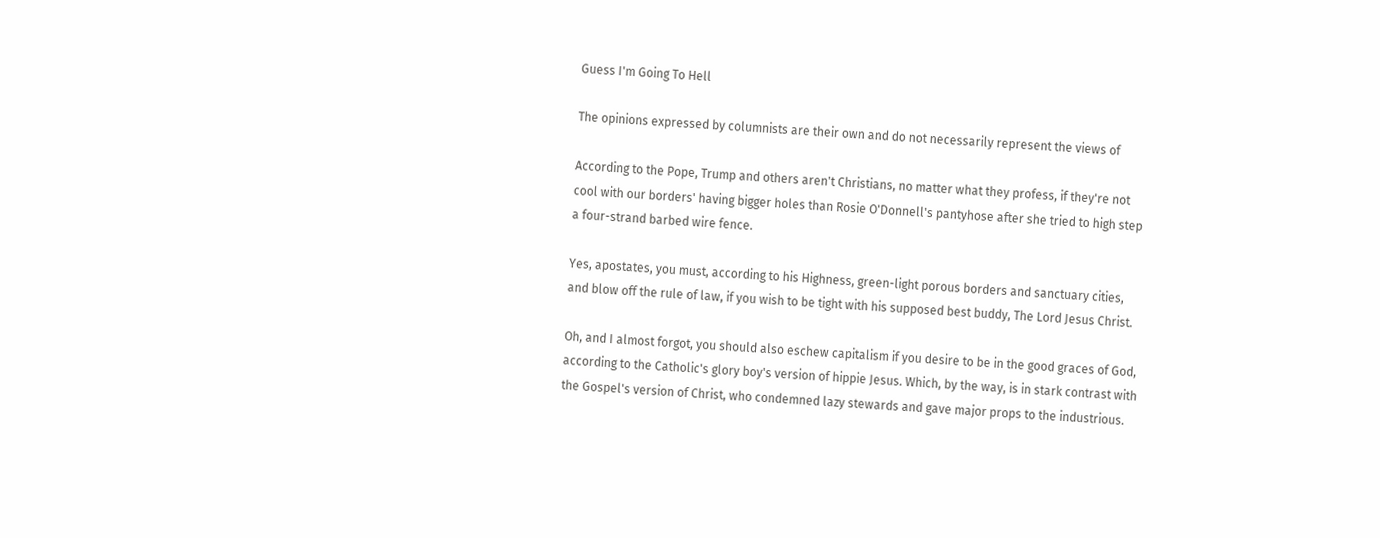Guess I'm Going To Hell

The opinions expressed by columnists are their own and do not necessarily represent the views of

According to the Pope, Trump and others aren't Christians, no matter what they profess, if they're not cool with our borders' having bigger holes than Rosie O'Donnell's pantyhose after she tried to high step a four-strand barbed wire fence.

Yes, apostates, you must, according to his Highness, green-light porous borders and sanctuary cities, and blow off the rule of law, if you wish to be tight with his supposed best buddy, The Lord Jesus Christ.

Oh, and I almost forgot, you should also eschew capitalism if you desire to be in the good graces of God, according to the Catholic's glory boy's version of hippie Jesus. Which, by the way, is in stark contrast with the Gospel's version of Christ, who condemned lazy stewards and gave major props to the industrious.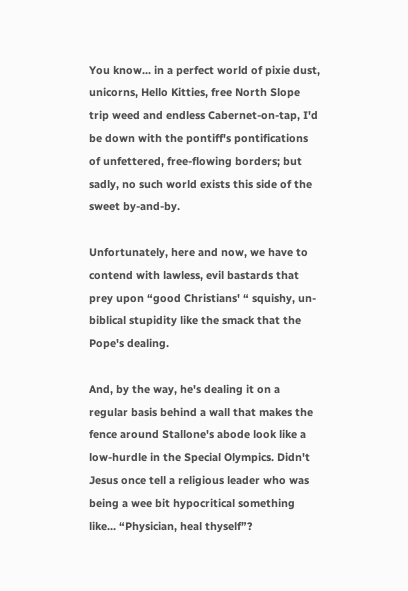You know... in a perfect world of pixie dust, unicorns, Hello Kitties, free North Slope trip weed and endless Cabernet-on-tap, I'd be down with the pontiff's pontifications of unfettered, free-flowing borders; but sadly, no such world exists this side of the sweet by-and-by.

Unfortunately, here and now, we have to contend with lawless, evil bastards that prey upon “good Christians' “ squishy, un-biblical stupidity like the smack that the Pope's dealing.

And, by the way, he's dealing it on a regular basis behind a wall that makes the fence around Stallone's abode look like a low-hurdle in the Special Olympics. Didn't Jesus once tell a religious leader who was being a wee bit hypocritical something like... “Physician, heal thyself”?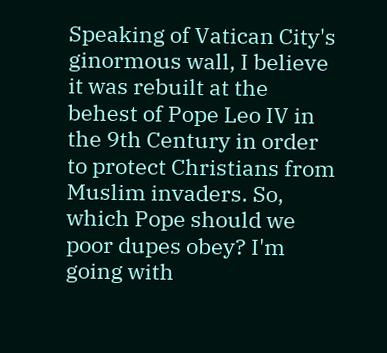Speaking of Vatican City's ginormous wall, I believe it was rebuilt at the behest of Pope Leo IV in the 9th Century in order to protect Christians from Muslim invaders. So, which Pope should we poor dupes obey? I'm going with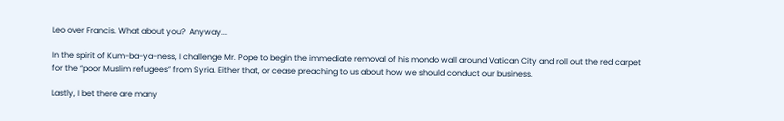Leo over Francis. What about you?  Anyway...

In the spirit of Kum-ba-ya-ness, I challenge Mr. Pope to begin the immediate removal of his mondo wall around Vatican City and roll out the red carpet for the “poor Muslim refugees” from Syria. Either that, or cease preaching to us about how we should conduct our business.

Lastly, I bet there are many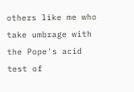others like me who take umbrage with the Pope's acid test of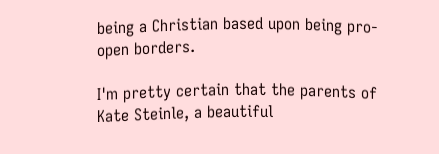being a Christian based upon being pro-open borders.

I'm pretty certain that the parents of Kate Steinle, a beautiful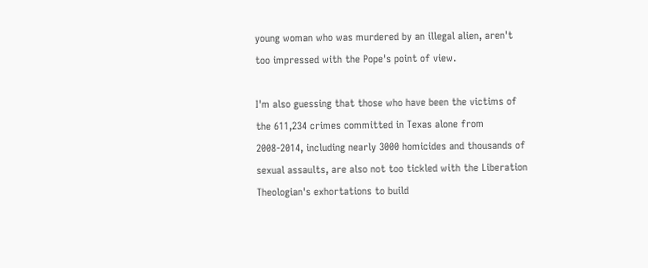young woman who was murdered by an illegal alien, aren't too impressed with the Pope's point of view.

I'm also guessing that those who have been the victims of the 611,234 crimes committed in Texas alone from 2008-2014, including nearly 3000 homicides and thousands of sexual assaults, are also not too tickled with the Liberation Theologian's exhortations to build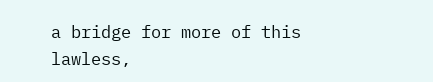a bridge for more of this lawless,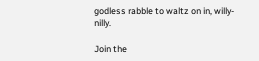godless rabble to waltz on in, willy-nilly.

Join the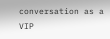conversation as a VIP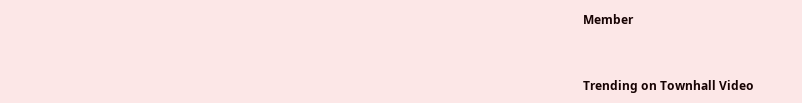Member


Trending on Townhall Video